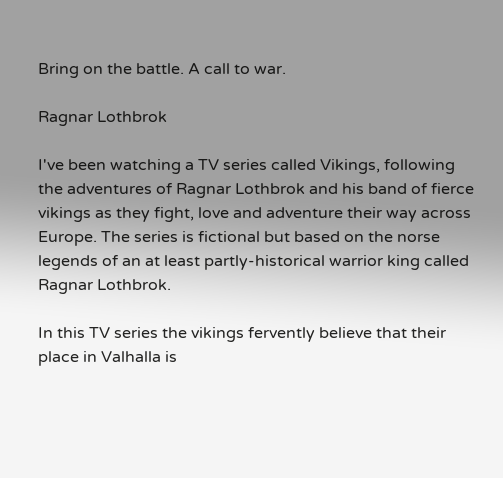Bring on the battle. A call to war.

Ragnar Lothbrok

I've been watching a TV series called Vikings, following the adventures of Ragnar Lothbrok and his band of fierce vikings as they fight, love and adventure their way across Europe. The series is fictional but based on the norse legends of an at least partly-historical warrior king called Ragnar Lothbrok.

In this TV series the vikings fervently believe that their place in Valhalla is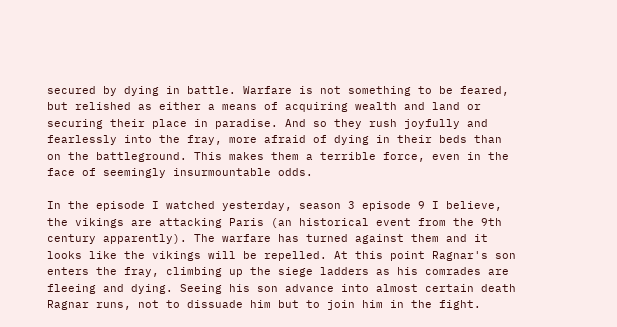secured by dying in battle. Warfare is not something to be feared, but relished as either a means of acquiring wealth and land or securing their place in paradise. And so they rush joyfully and fearlessly into the fray, more afraid of dying in their beds than on the battleground. This makes them a terrible force, even in the face of seemingly insurmountable odds.

In the episode I watched yesterday, season 3 episode 9 I believe, the vikings are attacking Paris (an historical event from the 9th century apparently). The warfare has turned against them and it looks like the vikings will be repelled. At this point Ragnar's son enters the fray, climbing up the siege ladders as his comrades are fleeing and dying. Seeing his son advance into almost certain death Ragnar runs, not to dissuade him but to join him in the fight.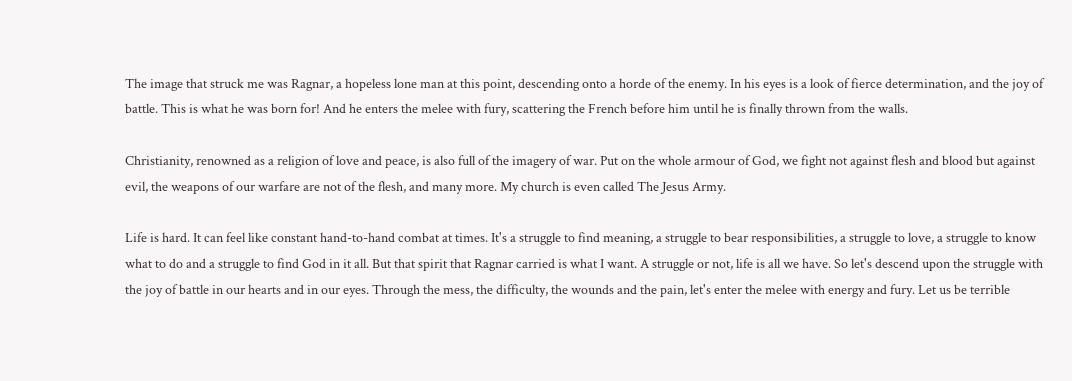The image that struck me was Ragnar, a hopeless lone man at this point, descending onto a horde of the enemy. In his eyes is a look of fierce determination, and the joy of battle. This is what he was born for! And he enters the melee with fury, scattering the French before him until he is finally thrown from the walls.

Christianity, renowned as a religion of love and peace, is also full of the imagery of war. Put on the whole armour of God, we fight not against flesh and blood but against evil, the weapons of our warfare are not of the flesh, and many more. My church is even called The Jesus Army.

Life is hard. It can feel like constant hand-to-hand combat at times. It's a struggle to find meaning, a struggle to bear responsibilities, a struggle to love, a struggle to know what to do and a struggle to find God in it all. But that spirit that Ragnar carried is what I want. A struggle or not, life is all we have. So let's descend upon the struggle with the joy of battle in our hearts and in our eyes. Through the mess, the difficulty, the wounds and the pain, let's enter the melee with energy and fury. Let us be terrible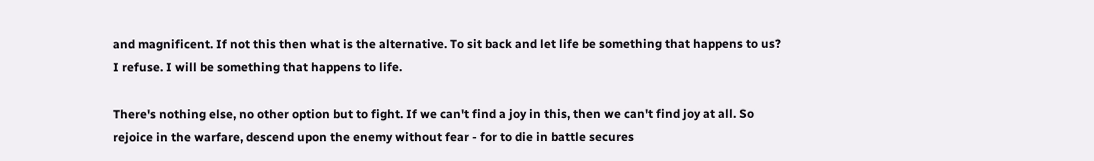and magnificent. If not this then what is the alternative. To sit back and let life be something that happens to us? I refuse. I will be something that happens to life.

There's nothing else, no other option but to fight. If we can't find a joy in this, then we can't find joy at all. So rejoice in the warfare, descend upon the enemy without fear - for to die in battle secures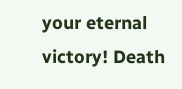your eternal victory! Death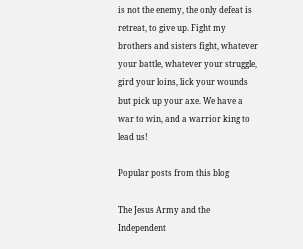is not the enemy, the only defeat is retreat, to give up. Fight my brothers and sisters fight, whatever your battle, whatever your struggle, gird your loins, lick your wounds but pick up your axe. We have a war to win, and a warrior king to lead us!

Popular posts from this blog

The Jesus Army and the Independent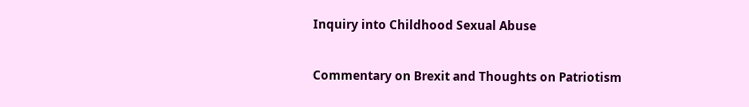Inquiry into Childhood Sexual Abuse

Commentary on Brexit and Thoughts on Patriotism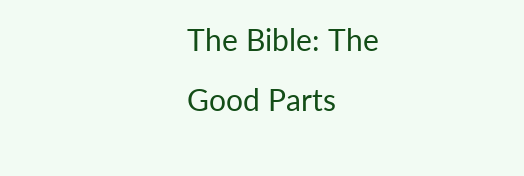The Bible: The Good Parts